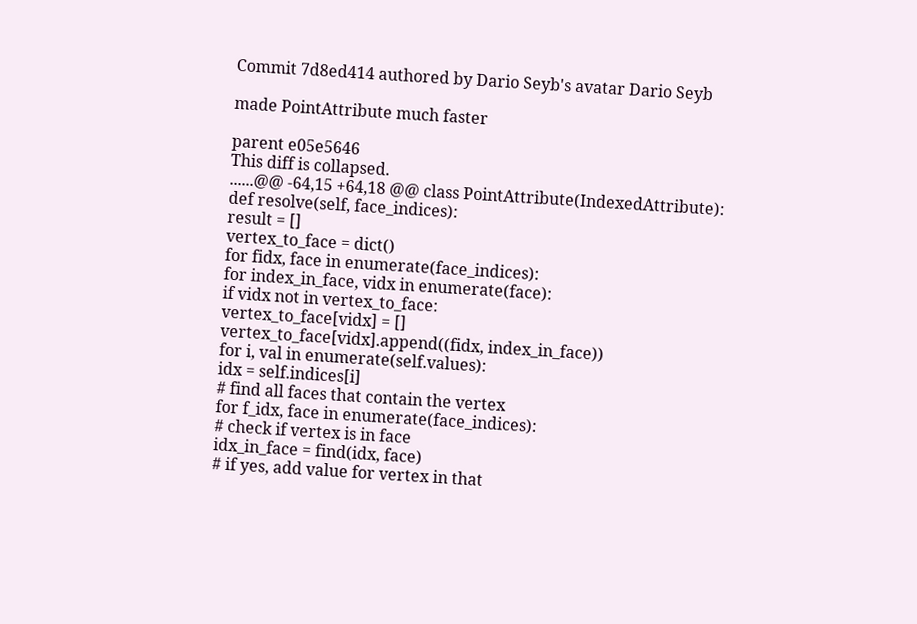Commit 7d8ed414 authored by Dario Seyb's avatar Dario Seyb

made PointAttribute much faster

parent e05e5646
This diff is collapsed.
......@@ -64,15 +64,18 @@ class PointAttribute(IndexedAttribute):
def resolve(self, face_indices):
result = []
vertex_to_face = dict()
for fidx, face in enumerate(face_indices):
for index_in_face, vidx in enumerate(face):
if vidx not in vertex_to_face:
vertex_to_face[vidx] = []
vertex_to_face[vidx].append((fidx, index_in_face))
for i, val in enumerate(self.values):
idx = self.indices[i]
# find all faces that contain the vertex
for f_idx, face in enumerate(face_indices):
# check if vertex is in face
idx_in_face = find(idx, face)
# if yes, add value for vertex in that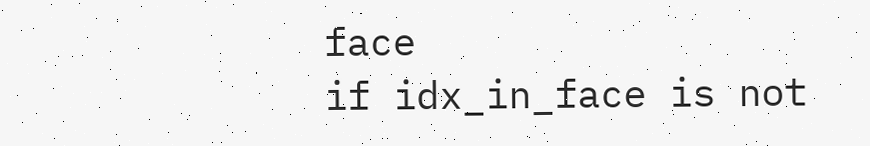face
if idx_in_face is not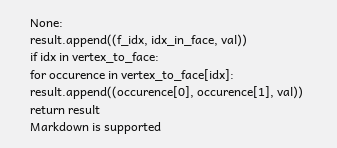None:
result.append((f_idx, idx_in_face, val))
if idx in vertex_to_face:
for occurence in vertex_to_face[idx]:
result.append((occurence[0], occurence[1], val))
return result
Markdown is supported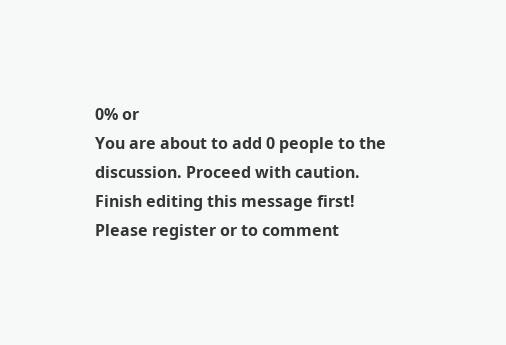0% or
You are about to add 0 people to the discussion. Proceed with caution.
Finish editing this message first!
Please register or to comment